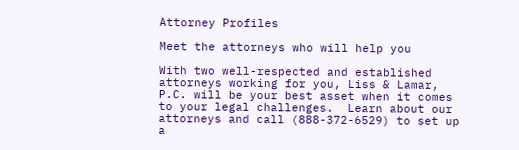Attorney Profiles

Meet the attorneys who will help you

With two well-respected and established attorneys working for you, Liss & Lamar, P.C. will be your best asset when it comes to your legal challenges.  Learn about our attorneys and call (888-372-6529) to set up a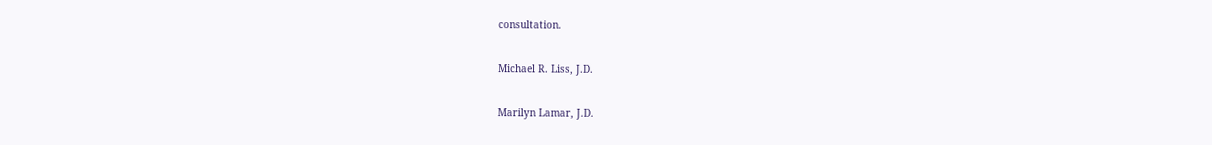consultation.

Michael R. Liss, J.D.

Marilyn Lamar, J.D.